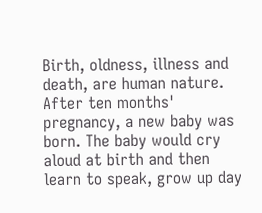Birth, oldness, illness and death, are human nature. After ten months' pregnancy, a new baby was born. The baby would cry aloud at birth and then learn to speak, grow up day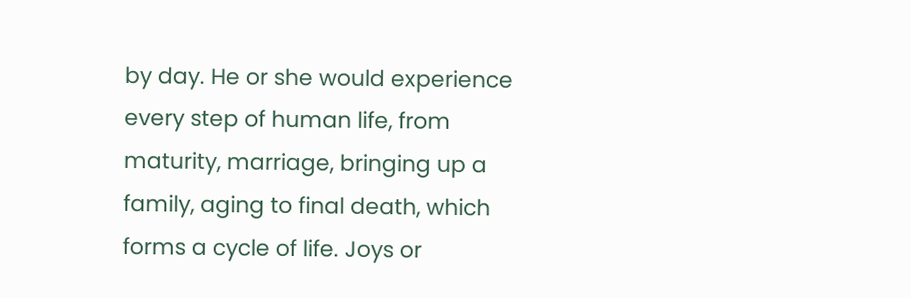by day. He or she would experience every step of human life, from maturity, marriage, bringing up a family, aging to final death, which forms a cycle of life. Joys or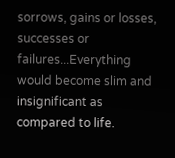sorrows, gains or losses, successes or failures...Everything would become slim and insignificant as compared to life.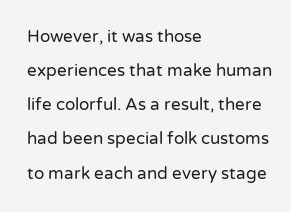However, it was those experiences that make human life colorful. As a result, there had been special folk customs to mark each and every stage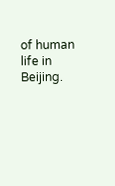of human life in Beijing.